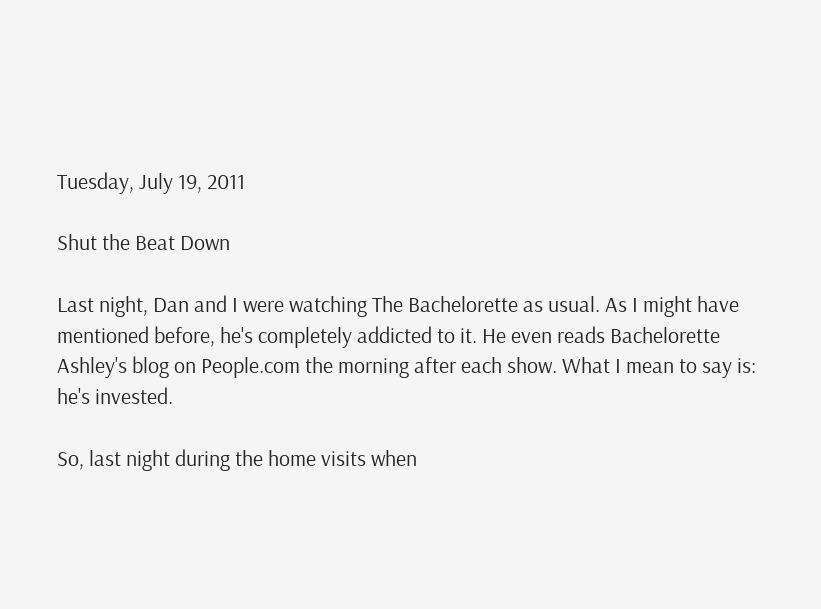Tuesday, July 19, 2011

Shut the Beat Down

Last night, Dan and I were watching The Bachelorette as usual. As I might have mentioned before, he's completely addicted to it. He even reads Bachelorette Ashley's blog on People.com the morning after each show. What I mean to say is: he's invested.

So, last night during the home visits when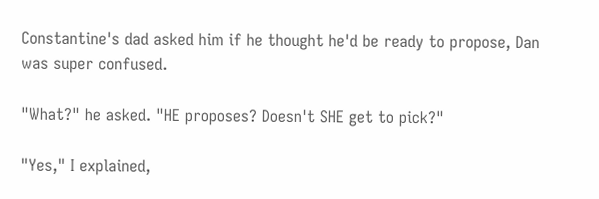Constantine's dad asked him if he thought he'd be ready to propose, Dan was super confused.

"What?" he asked. "HE proposes? Doesn't SHE get to pick?"

"Yes," I explained,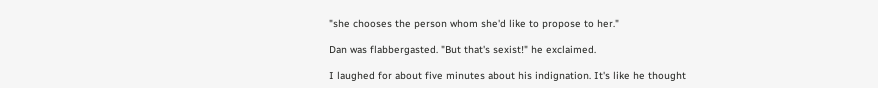"she chooses the person whom she'd like to propose to her."

Dan was flabbergasted. "But that's sexist!" he exclaimed.

I laughed for about five minutes about his indignation. It's like he thought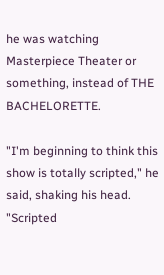he was watching Masterpiece Theater or something, instead of THE BACHELORETTE.

"I'm beginning to think this show is totally scripted," he said, shaking his head. "Scripted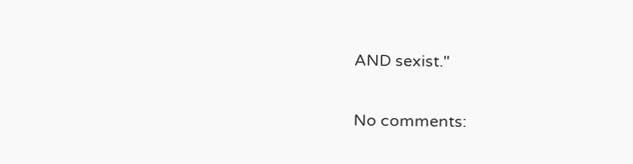AND sexist."

No comments: